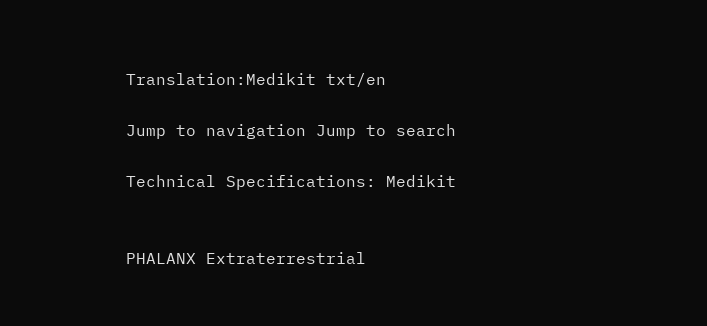Translation:Medikit txt/en

Jump to navigation Jump to search

Technical Specifications: Medikit


PHALANX Extraterrestrial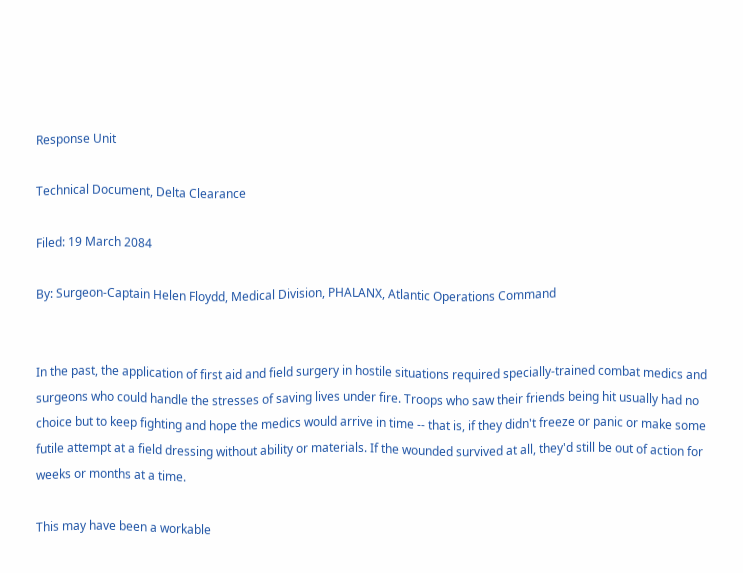Response Unit

Technical Document, Delta Clearance

Filed: 19 March 2084

By: Surgeon-Captain Helen Floydd, Medical Division, PHALANX, Atlantic Operations Command


In the past, the application of first aid and field surgery in hostile situations required specially-trained combat medics and surgeons who could handle the stresses of saving lives under fire. Troops who saw their friends being hit usually had no choice but to keep fighting and hope the medics would arrive in time -- that is, if they didn't freeze or panic or make some futile attempt at a field dressing without ability or materials. If the wounded survived at all, they'd still be out of action for weeks or months at a time.

This may have been a workable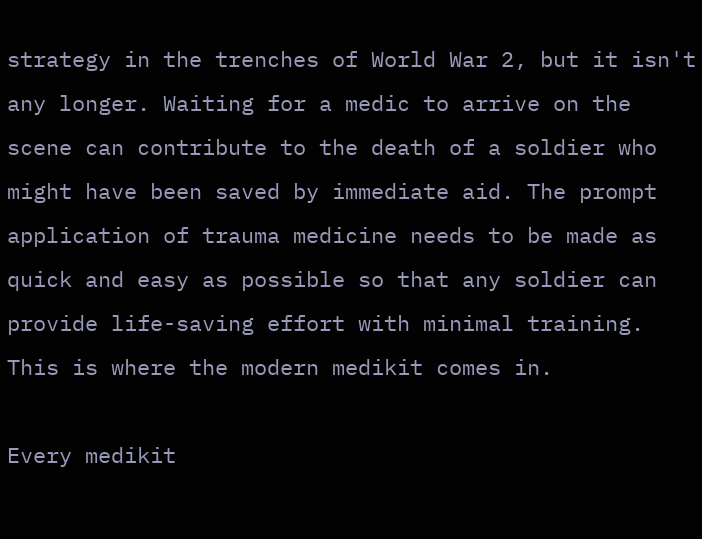strategy in the trenches of World War 2, but it isn't any longer. Waiting for a medic to arrive on the scene can contribute to the death of a soldier who might have been saved by immediate aid. The prompt application of trauma medicine needs to be made as quick and easy as possible so that any soldier can provide life-saving effort with minimal training. This is where the modern medikit comes in.

Every medikit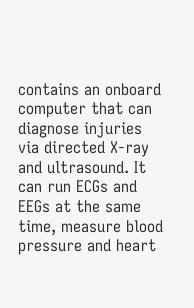contains an onboard computer that can diagnose injuries via directed X-ray and ultrasound. It can run ECGs and EEGs at the same time, measure blood pressure and heart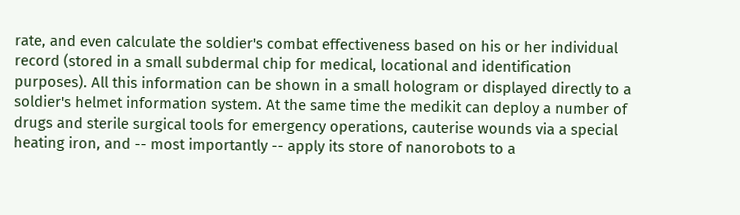rate, and even calculate the soldier's combat effectiveness based on his or her individual record (stored in a small subdermal chip for medical, locational and identification purposes). All this information can be shown in a small hologram or displayed directly to a soldier's helmet information system. At the same time the medikit can deploy a number of drugs and sterile surgical tools for emergency operations, cauterise wounds via a special heating iron, and -- most importantly -- apply its store of nanorobots to a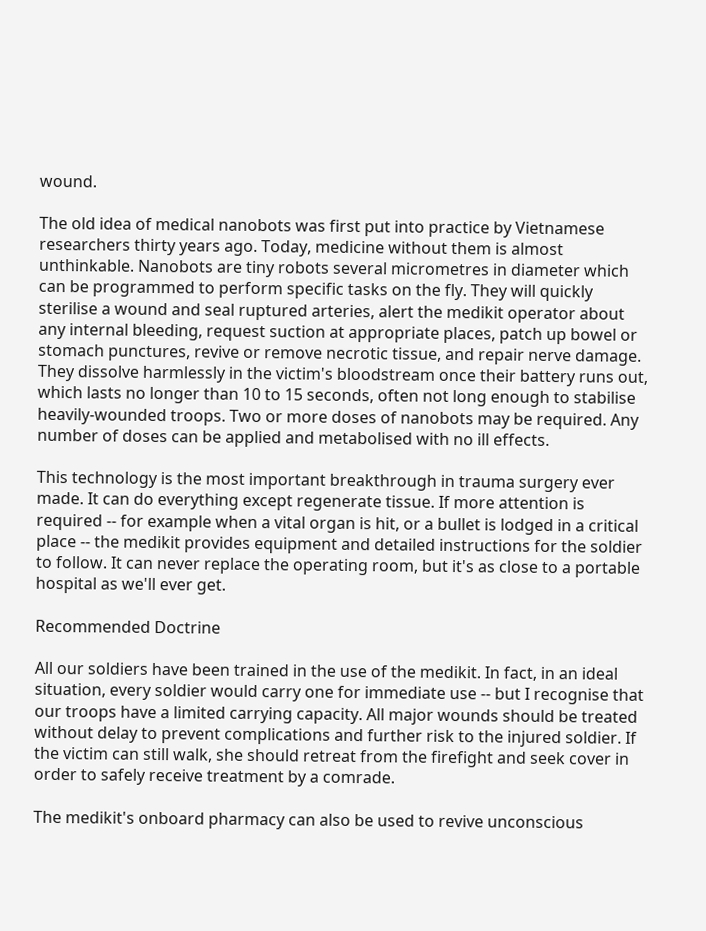wound.

The old idea of medical nanobots was first put into practice by Vietnamese researchers thirty years ago. Today, medicine without them is almost unthinkable. Nanobots are tiny robots several micrometres in diameter which can be programmed to perform specific tasks on the fly. They will quickly sterilise a wound and seal ruptured arteries, alert the medikit operator about any internal bleeding, request suction at appropriate places, patch up bowel or stomach punctures, revive or remove necrotic tissue, and repair nerve damage. They dissolve harmlessly in the victim's bloodstream once their battery runs out, which lasts no longer than 10 to 15 seconds, often not long enough to stabilise heavily-wounded troops. Two or more doses of nanobots may be required. Any number of doses can be applied and metabolised with no ill effects.

This technology is the most important breakthrough in trauma surgery ever made. It can do everything except regenerate tissue. If more attention is required -- for example when a vital organ is hit, or a bullet is lodged in a critical place -- the medikit provides equipment and detailed instructions for the soldier to follow. It can never replace the operating room, but it's as close to a portable hospital as we'll ever get.

Recommended Doctrine

All our soldiers have been trained in the use of the medikit. In fact, in an ideal situation, every soldier would carry one for immediate use -- but I recognise that our troops have a limited carrying capacity. All major wounds should be treated without delay to prevent complications and further risk to the injured soldier. If the victim can still walk, she should retreat from the firefight and seek cover in order to safely receive treatment by a comrade.

The medikit's onboard pharmacy can also be used to revive unconscious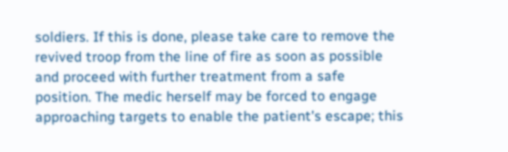soldiers. If this is done, please take care to remove the revived troop from the line of fire as soon as possible and proceed with further treatment from a safe position. The medic herself may be forced to engage approaching targets to enable the patient's escape; this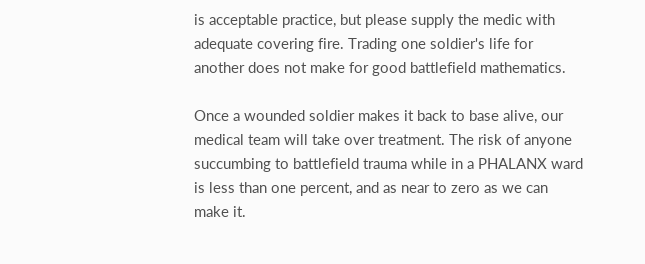is acceptable practice, but please supply the medic with adequate covering fire. Trading one soldier's life for another does not make for good battlefield mathematics.

Once a wounded soldier makes it back to base alive, our medical team will take over treatment. The risk of anyone succumbing to battlefield trauma while in a PHALANX ward is less than one percent, and as near to zero as we can make it.